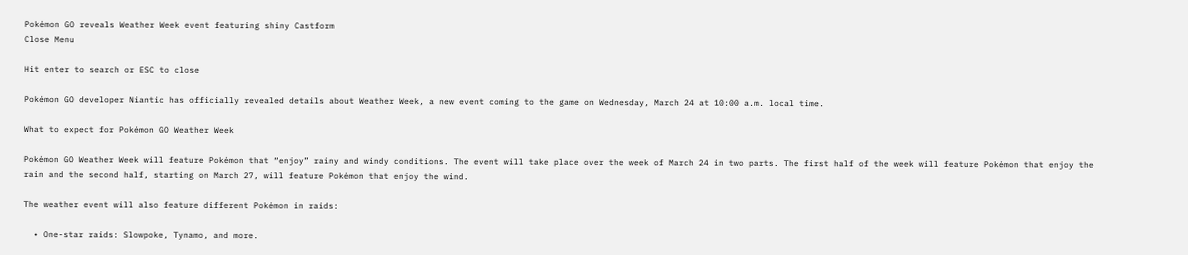Pokémon GO reveals Weather Week event featuring shiny Castform
Close Menu

Hit enter to search or ESC to close

Pokémon GO developer Niantic has officially revealed details about Weather Week, a new event coming to the game on Wednesday, March 24 at 10:00 a.m. local time.

What to expect for Pokémon GO Weather Week

Pokémon GO Weather Week will feature Pokémon that “enjoy” rainy and windy conditions. The event will take place over the week of March 24 in two parts. The first half of the week will feature Pokémon that enjoy the rain and the second half, starting on March 27, will feature Pokémon that enjoy the wind.

The weather event will also feature different Pokémon in raids:

  • One-star raids: Slowpoke, Tynamo, and more.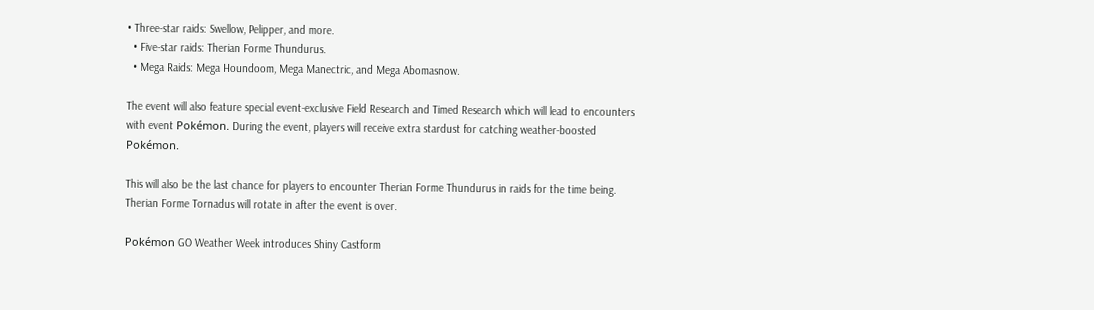• Three-star raids: Swellow, Pelipper, and more.
  • Five-star raids: Therian Forme Thundurus.
  • Mega Raids: Mega Houndoom, Mega Manectric, and Mega Abomasnow.

The event will also feature special event-exclusive Field Research and Timed Research which will lead to encounters with event Pokémon. During the event, players will receive extra stardust for catching weather-boosted Pokémon.

This will also be the last chance for players to encounter Therian Forme Thundurus in raids for the time being. Therian Forme Tornadus will rotate in after the event is over.

Pokémon GO Weather Week introduces Shiny Castform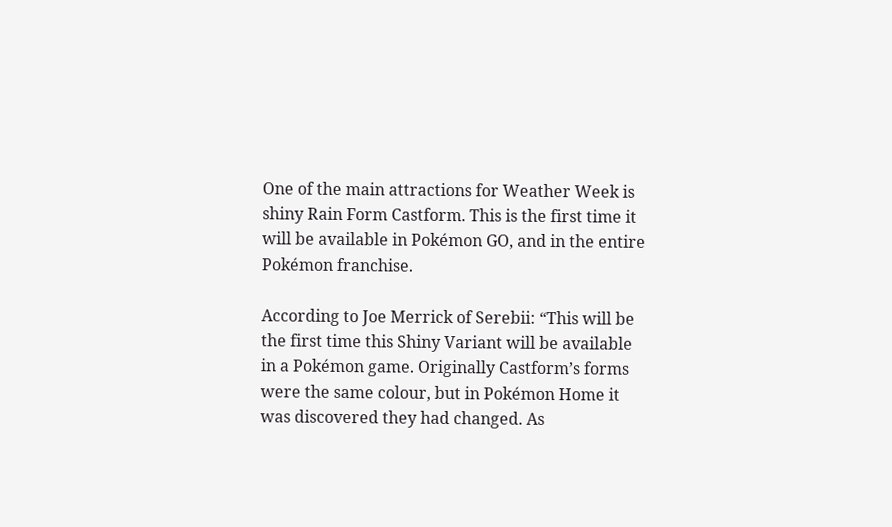One of the main attractions for Weather Week is shiny Rain Form Castform. This is the first time it will be available in Pokémon GO, and in the entire Pokémon franchise.

According to Joe Merrick of Serebii: “This will be the first time this Shiny Variant will be available in a Pokémon game. Originally Castform’s forms were the same colour, but in Pokémon Home it was discovered they had changed. As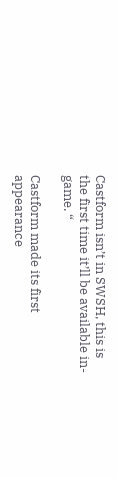Castform isn’t in SWSH, this is the first time it’ll be available in-game. “

Castform made its first appearance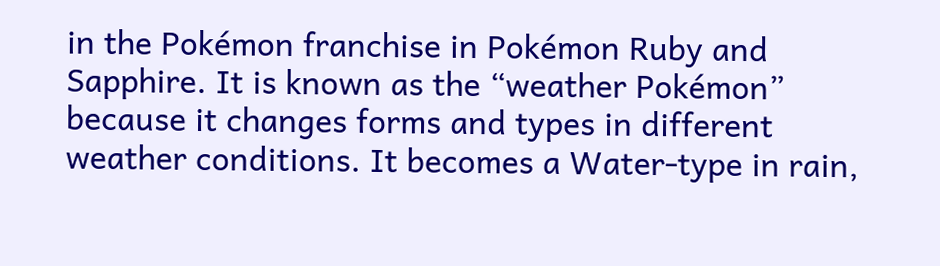in the Pokémon franchise in Pokémon Ruby and Sapphire. It is known as the “weather Pokémon” because it changes forms and types in different weather conditions. It becomes a Water-type in rain,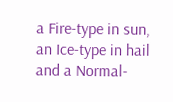a Fire-type in sun, an Ice-type in hail and a Normal-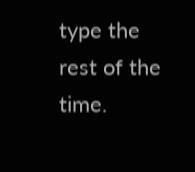type the rest of the time.